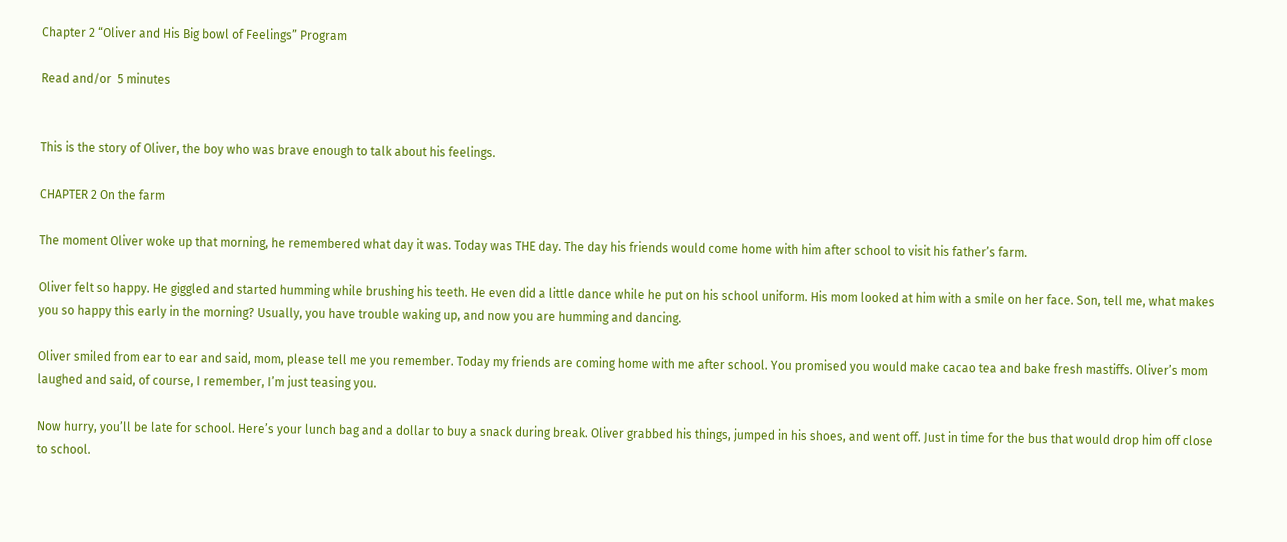Chapter 2 “Oliver and His Big bowl of Feelings” Program

Read and/or  5 minutes


This is the story of Oliver, the boy who was brave enough to talk about his feelings.

CHAPTER 2 On the farm

The moment Oliver woke up that morning, he remembered what day it was. Today was THE day. The day his friends would come home with him after school to visit his father’s farm.

Oliver felt so happy. He giggled and started humming while brushing his teeth. He even did a little dance while he put on his school uniform. His mom looked at him with a smile on her face. Son, tell me, what makes you so happy this early in the morning? Usually, you have trouble waking up, and now you are humming and dancing.

Oliver smiled from ear to ear and said, mom, please tell me you remember. Today my friends are coming home with me after school. You promised you would make cacao tea and bake fresh mastiffs. Oliver’s mom laughed and said, of course, I remember, I’m just teasing you.

Now hurry, you’ll be late for school. Here’s your lunch bag and a dollar to buy a snack during break. Oliver grabbed his things, jumped in his shoes, and went off. Just in time for the bus that would drop him off close to school.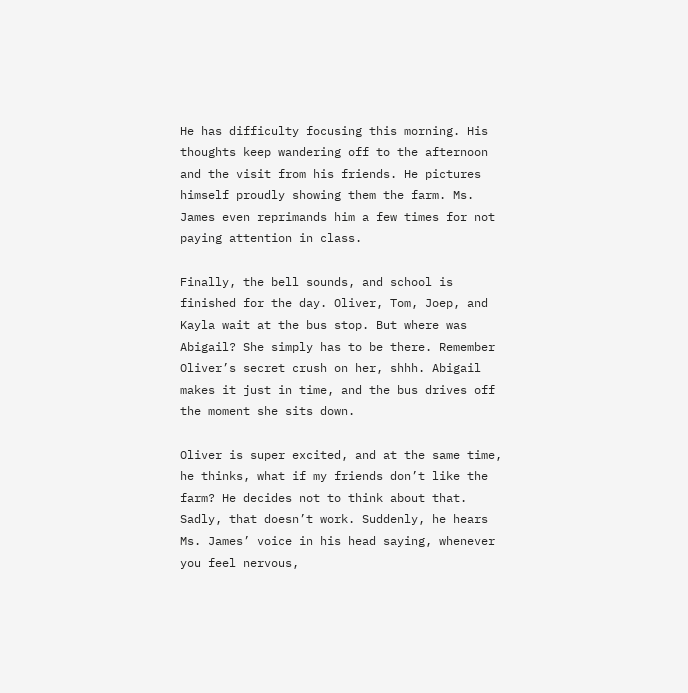He has difficulty focusing this morning. His thoughts keep wandering off to the afternoon and the visit from his friends. He pictures himself proudly showing them the farm. Ms. James even reprimands him a few times for not paying attention in class.

Finally, the bell sounds, and school is finished for the day. Oliver, Tom, Joep, and Kayla wait at the bus stop. But where was Abigail? She simply has to be there. Remember Oliver’s secret crush on her, shhh. Abigail makes it just in time, and the bus drives off the moment she sits down.

Oliver is super excited, and at the same time, he thinks, what if my friends don’t like the farm? He decides not to think about that. Sadly, that doesn’t work. Suddenly, he hears Ms. James’ voice in his head saying, whenever you feel nervous,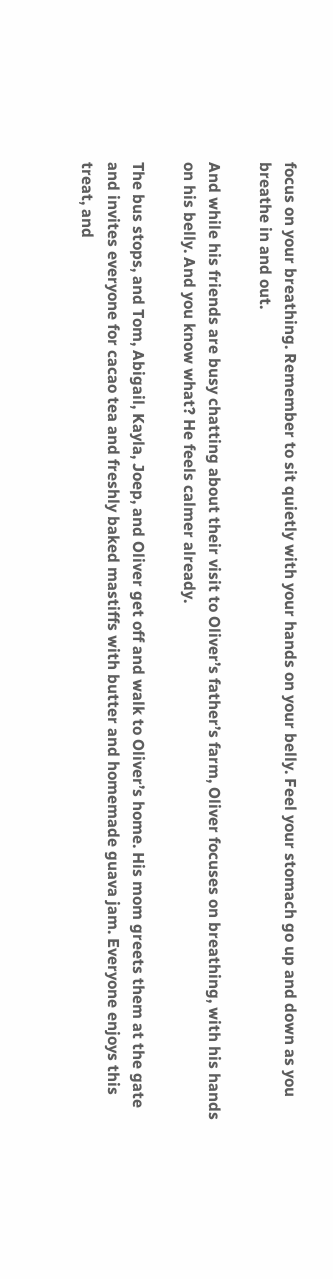focus on your breathing. Remember to sit quietly with your hands on your belly. Feel your stomach go up and down as you breathe in and out.

And while his friends are busy chatting about their visit to Oliver’s father’s farm, Oliver focuses on breathing, with his hands on his belly. And you know what? He feels calmer already.

The bus stops, and Tom, Abigail, Kayla, Joep, and Oliver get off and walk to Oliver’s home. His mom greets them at the gate and invites everyone for cacao tea and freshly baked mastiffs with butter and homemade guava jam. Everyone enjoys this treat, and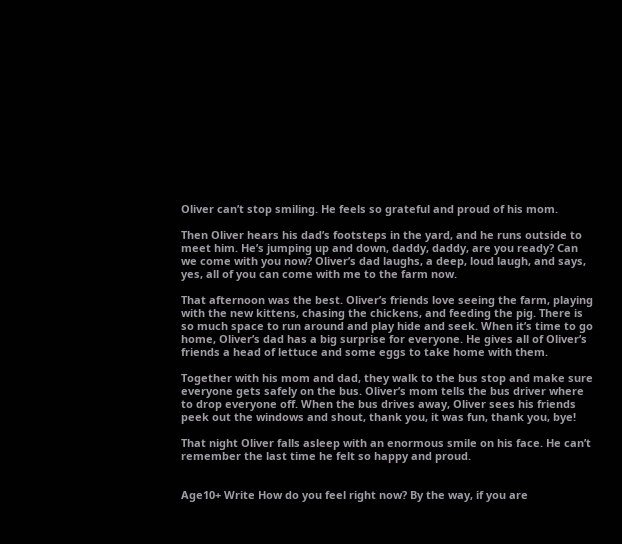Oliver can’t stop smiling. He feels so grateful and proud of his mom.

Then Oliver hears his dad’s footsteps in the yard, and he runs outside to meet him. He’s jumping up and down, daddy, daddy, are you ready? Can we come with you now? Oliver’s dad laughs, a deep, loud laugh, and says, yes, all of you can come with me to the farm now.

That afternoon was the best. Oliver’s friends love seeing the farm, playing with the new kittens, chasing the chickens, and feeding the pig. There is so much space to run around and play hide and seek. When it’s time to go home, Oliver’s dad has a big surprise for everyone. He gives all of Oliver’s friends a head of lettuce and some eggs to take home with them.

Together with his mom and dad, they walk to the bus stop and make sure everyone gets safely on the bus. Oliver’s mom tells the bus driver where to drop everyone off. When the bus drives away, Oliver sees his friends peek out the windows and shout, thank you, it was fun, thank you, bye!

That night Oliver falls asleep with an enormous smile on his face. He can’t remember the last time he felt so happy and proud.


Age10+ Write How do you feel right now? By the way, if you are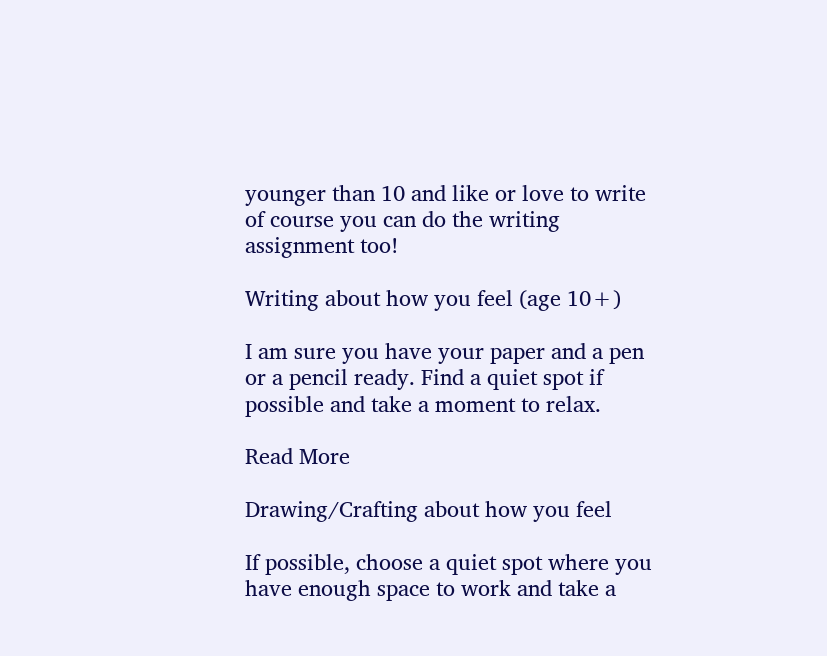younger than 10 and like or love to write of course you can do the writing assignment too!

Writing about how you feel (age 10+)

I am sure you have your paper and a pen or a pencil ready. Find a quiet spot if possible and take a moment to relax.

Read More

Drawing/Crafting about how you feel

If possible, choose a quiet spot where you have enough space to work and take a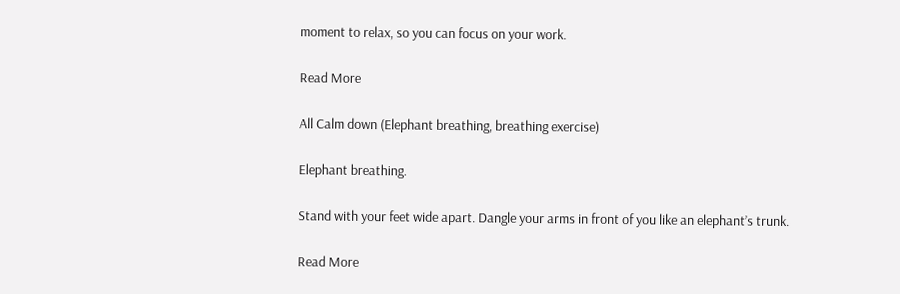moment to relax, so you can focus on your work.

Read More

All Calm down (Elephant breathing, breathing exercise)

Elephant breathing.

Stand with your feet wide apart. Dangle your arms in front of you like an elephant’s trunk.

Read More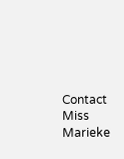Contact Miss Marieke